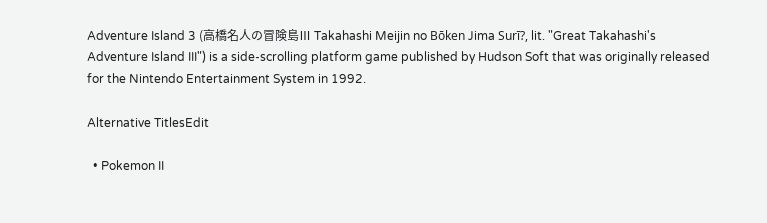Adventure Island 3 (高橋名人の冒険島Ⅲ Takahashi Meijin no Bōken Jima Surī?, lit. "Great Takahashi's Adventure Island III") is a side-scrolling platform game published by Hudson Soft that was originally released for the Nintendo Entertainment System in 1992.

Alternative TitlesEdit

  • Pokemon II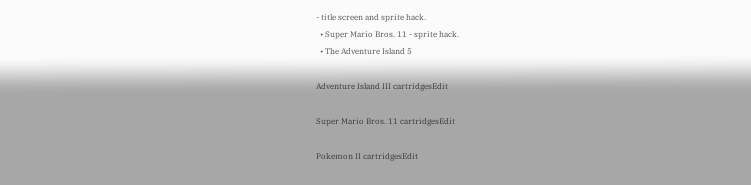- title screen and sprite hack.
  • Super Mario Bros. 11 - sprite hack.
  • The Adventure Island 5

Adventure Island III cartridgesEdit

Super Mario Bros. 11 cartridgesEdit

Pokemon II cartridgesEdit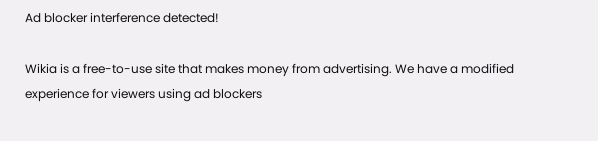Ad blocker interference detected!

Wikia is a free-to-use site that makes money from advertising. We have a modified experience for viewers using ad blockers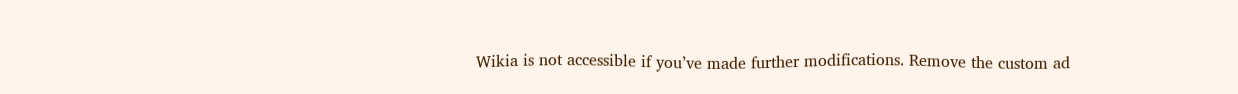Wikia is not accessible if you’ve made further modifications. Remove the custom ad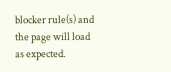blocker rule(s) and the page will load as expected.